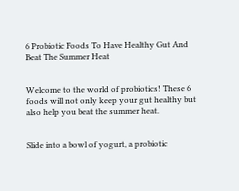6 Probiotic Foods To Have Healthy Gut And Beat The Summer Heat


Welcome to the world of probiotics! These 6 foods will not only keep your gut healthy but also help you beat the summer heat.


Slide into a bowl of yogurt, a probiotic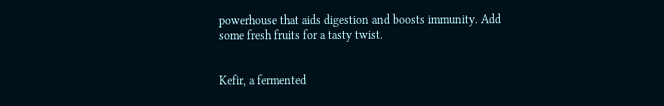powerhouse that aids digestion and boosts immunity. Add some fresh fruits for a tasty twist.


Kefir, a fermented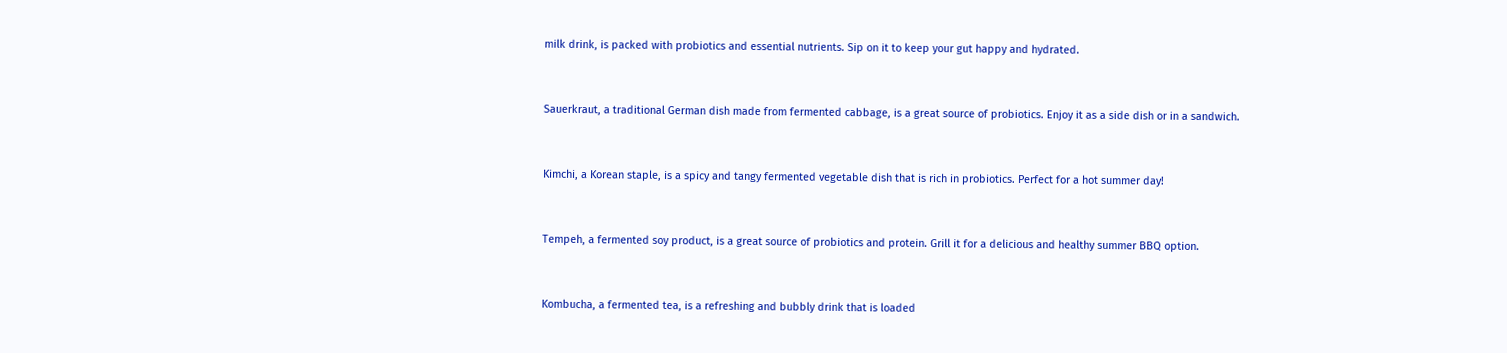milk drink, is packed with probiotics and essential nutrients. Sip on it to keep your gut happy and hydrated.


Sauerkraut, a traditional German dish made from fermented cabbage, is a great source of probiotics. Enjoy it as a side dish or in a sandwich.


Kimchi, a Korean staple, is a spicy and tangy fermented vegetable dish that is rich in probiotics. Perfect for a hot summer day!


Tempeh, a fermented soy product, is a great source of probiotics and protein. Grill it for a delicious and healthy summer BBQ option.


Kombucha, a fermented tea, is a refreshing and bubbly drink that is loaded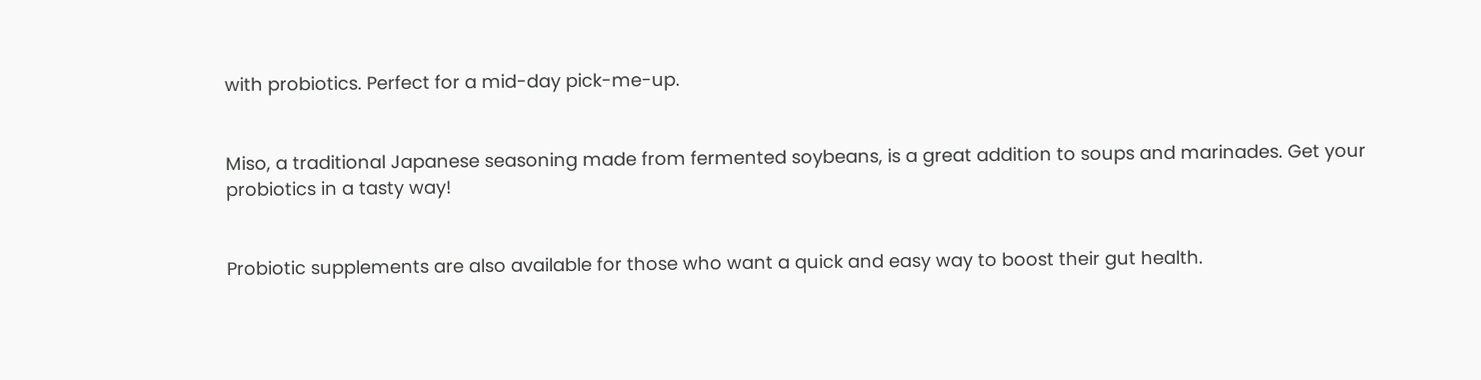with probiotics. Perfect for a mid-day pick-me-up.


Miso, a traditional Japanese seasoning made from fermented soybeans, is a great addition to soups and marinades. Get your probiotics in a tasty way!


Probiotic supplements are also available for those who want a quick and easy way to boost their gut health.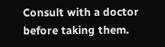Consult with a doctor before taking them.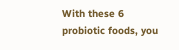With these 6 probiotic foods, you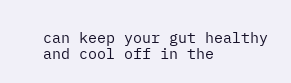can keep your gut healthy and cool off in the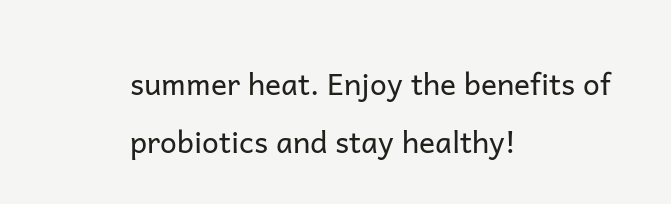summer heat. Enjoy the benefits of probiotics and stay healthy!